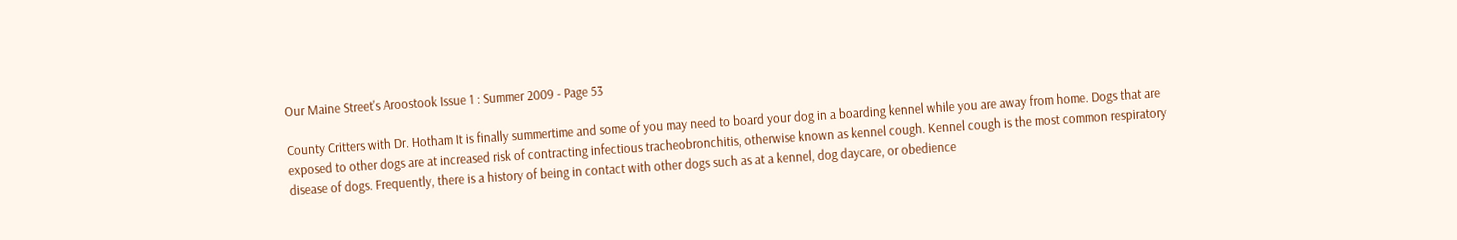Our Maine Street's Aroostook Issue 1 : Summer 2009 - Page 53

County Critters with Dr. Hotham It is finally summertime and some of you may need to board your dog in a boarding kennel while you are away from home. Dogs that are exposed to other dogs are at increased risk of contracting infectious tracheobronchitis, otherwise known as kennel cough. Kennel cough is the most common respiratory disease of dogs. Frequently, there is a history of being in contact with other dogs such as at a kennel, dog daycare, or obedience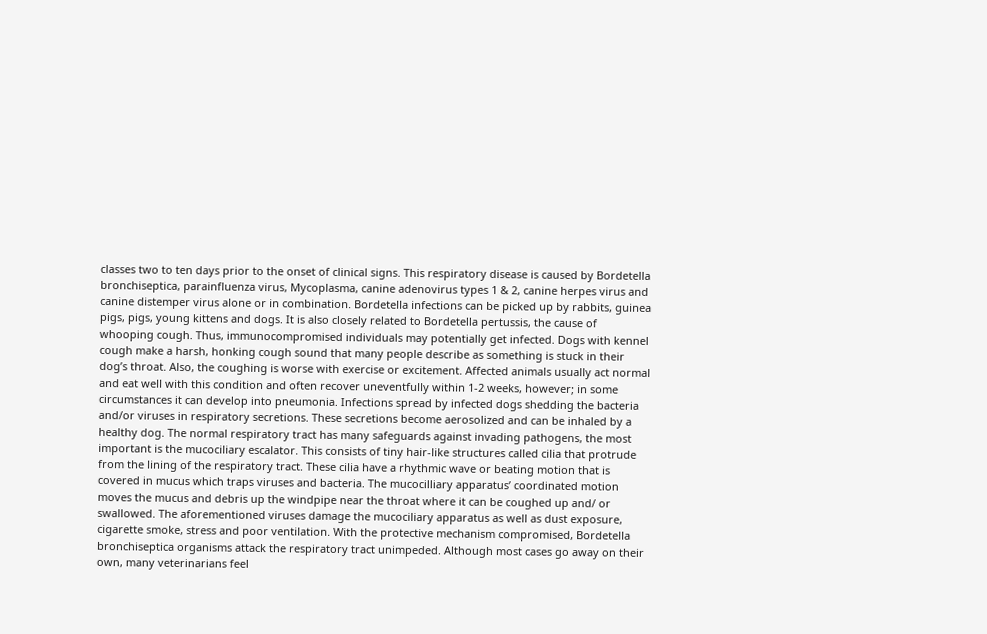classes two to ten days prior to the onset of clinical signs. This respiratory disease is caused by Bordetella bronchiseptica, parainfluenza virus, Mycoplasma, canine adenovirus types 1 & 2, canine herpes virus and canine distemper virus alone or in combination. Bordetella infections can be picked up by rabbits, guinea pigs, pigs, young kittens and dogs. It is also closely related to Bordetella pertussis, the cause of whooping cough. Thus, immunocompromised individuals may potentially get infected. Dogs with kennel cough make a harsh, honking cough sound that many people describe as something is stuck in their dog’s throat. Also, the coughing is worse with exercise or excitement. Affected animals usually act normal and eat well with this condition and often recover uneventfully within 1-2 weeks, however; in some circumstances it can develop into pneumonia. Infections spread by infected dogs shedding the bacteria and/or viruses in respiratory secretions. These secretions become aerosolized and can be inhaled by a healthy dog. The normal respiratory tract has many safeguards against invading pathogens, the most important is the mucociliary escalator. This consists of tiny hair-like structures called cilia that protrude from the lining of the respiratory tract. These cilia have a rhythmic wave or beating motion that is covered in mucus which traps viruses and bacteria. The mucocilliary apparatus’ coordinated motion moves the mucus and debris up the windpipe near the throat where it can be coughed up and/ or swallowed. The aforementioned viruses damage the mucociliary apparatus as well as dust exposure, cigarette smoke, stress and poor ventilation. With the protective mechanism compromised, Bordetella bronchiseptica organisms attack the respiratory tract unimpeded. Although most cases go away on their own, many veterinarians feel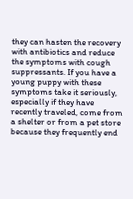they can hasten the recovery with antibiotics and reduce the symptoms with cough suppressants. If you have a young puppy with these symptoms take it seriously, especially if they have recently traveled, come from a shelter or from a pet store because they frequently end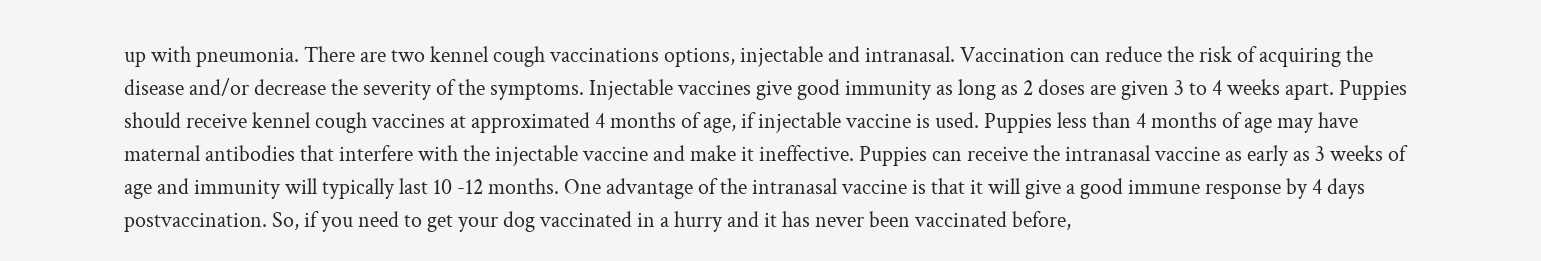up with pneumonia. There are two kennel cough vaccinations options, injectable and intranasal. Vaccination can reduce the risk of acquiring the disease and/or decrease the severity of the symptoms. Injectable vaccines give good immunity as long as 2 doses are given 3 to 4 weeks apart. Puppies should receive kennel cough vaccines at approximated 4 months of age, if injectable vaccine is used. Puppies less than 4 months of age may have maternal antibodies that interfere with the injectable vaccine and make it ineffective. Puppies can receive the intranasal vaccine as early as 3 weeks of age and immunity will typically last 10 -12 months. One advantage of the intranasal vaccine is that it will give a good immune response by 4 days postvaccination. So, if you need to get your dog vaccinated in a hurry and it has never been vaccinated before,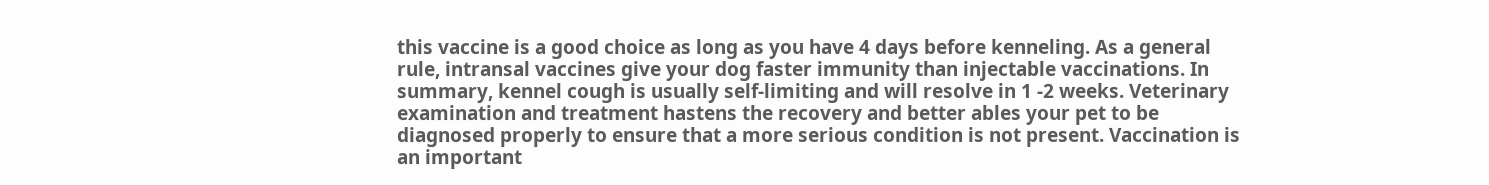this vaccine is a good choice as long as you have 4 days before kenneling. As a general rule, intransal vaccines give your dog faster immunity than injectable vaccinations. In summary, kennel cough is usually self-limiting and will resolve in 1 -2 weeks. Veterinary examination and treatment hastens the recovery and better ables your pet to be diagnosed properly to ensure that a more serious condition is not present. Vaccination is an important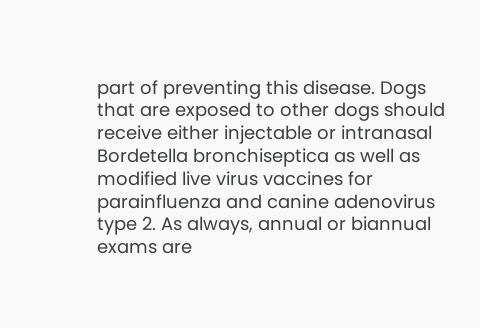part of preventing this disease. Dogs that are exposed to other dogs should receive either injectable or intranasal Bordetella bronchiseptica as well as modified live virus vaccines for parainfluenza and canine adenovirus type 2. As always, annual or biannual exams are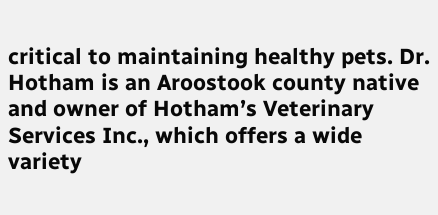critical to maintaining healthy pets. Dr. Hotham is an Aroostook county native and owner of Hotham’s Veterinary Services Inc., which offers a wide variety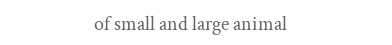of small and large animal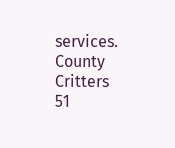services. County Critters 51